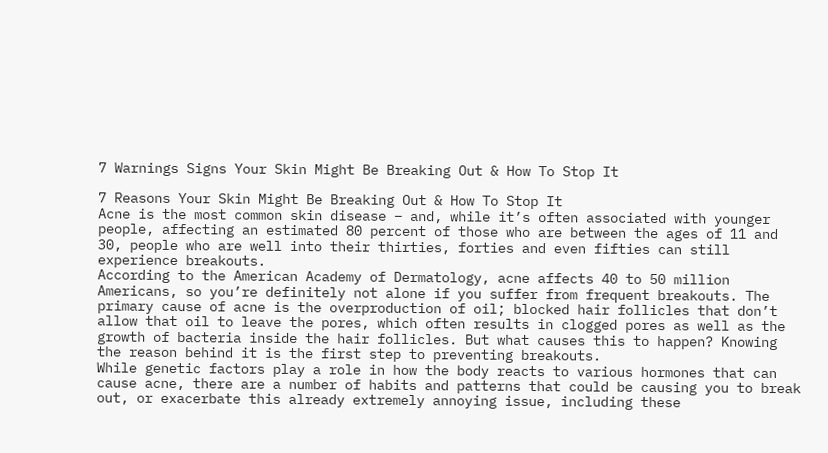7 Warnings Signs Your Skin Might Be Breaking Out & How To Stop It

7 Reasons Your Skin Might Be Breaking Out & How To Stop It
Acne is the most common skin disease – and, while it’s often associated with younger people, affecting an estimated 80 percent of those who are between the ages of 11 and 30, people who are well into their thirties, forties and even fifties can still experience breakouts.
According to the American Academy of Dermatology, acne affects 40 to 50 million Americans, so you’re definitely not alone if you suffer from frequent breakouts. The primary cause of acne is the overproduction of oil; blocked hair follicles that don’t allow that oil to leave the pores, which often results in clogged pores as well as the growth of bacteria inside the hair follicles. But what causes this to happen? Knowing the reason behind it is the first step to preventing breakouts.
While genetic factors play a role in how the body reacts to various hormones that can cause acne, there are a number of habits and patterns that could be causing you to break out, or exacerbate this already extremely annoying issue, including these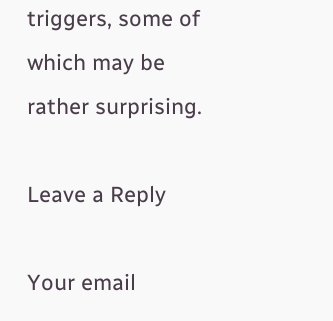triggers, some of which may be rather surprising.

Leave a Reply

Your email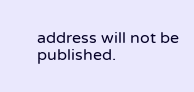address will not be published.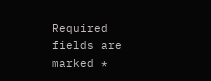Required fields are marked *